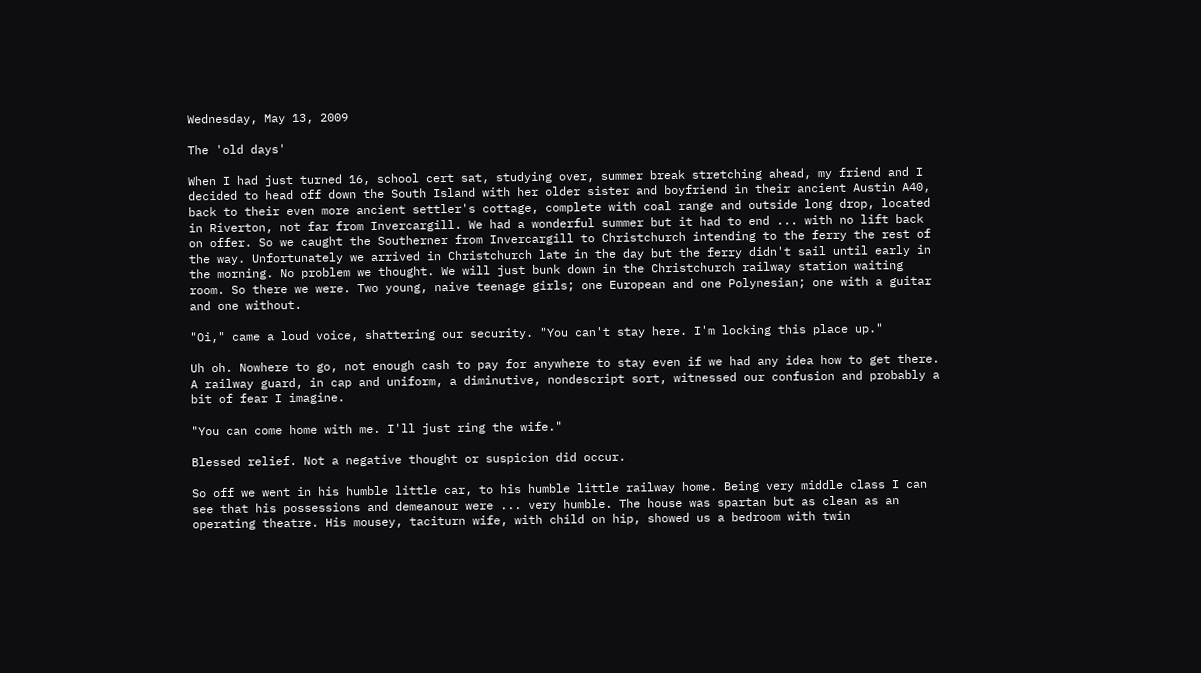Wednesday, May 13, 2009

The 'old days'

When I had just turned 16, school cert sat, studying over, summer break stretching ahead, my friend and I decided to head off down the South Island with her older sister and boyfriend in their ancient Austin A40, back to their even more ancient settler's cottage, complete with coal range and outside long drop, located in Riverton, not far from Invercargill. We had a wonderful summer but it had to end ... with no lift back on offer. So we caught the Southerner from Invercargill to Christchurch intending to the ferry the rest of the way. Unfortunately we arrived in Christchurch late in the day but the ferry didn't sail until early in the morning. No problem we thought. We will just bunk down in the Christchurch railway station waiting room. So there we were. Two young, naive teenage girls; one European and one Polynesian; one with a guitar and one without.

"Oi," came a loud voice, shattering our security. "You can't stay here. I'm locking this place up."

Uh oh. Nowhere to go, not enough cash to pay for anywhere to stay even if we had any idea how to get there. A railway guard, in cap and uniform, a diminutive, nondescript sort, witnessed our confusion and probably a bit of fear I imagine.

"You can come home with me. I'll just ring the wife."

Blessed relief. Not a negative thought or suspicion did occur.

So off we went in his humble little car, to his humble little railway home. Being very middle class I can see that his possessions and demeanour were ... very humble. The house was spartan but as clean as an operating theatre. His mousey, taciturn wife, with child on hip, showed us a bedroom with twin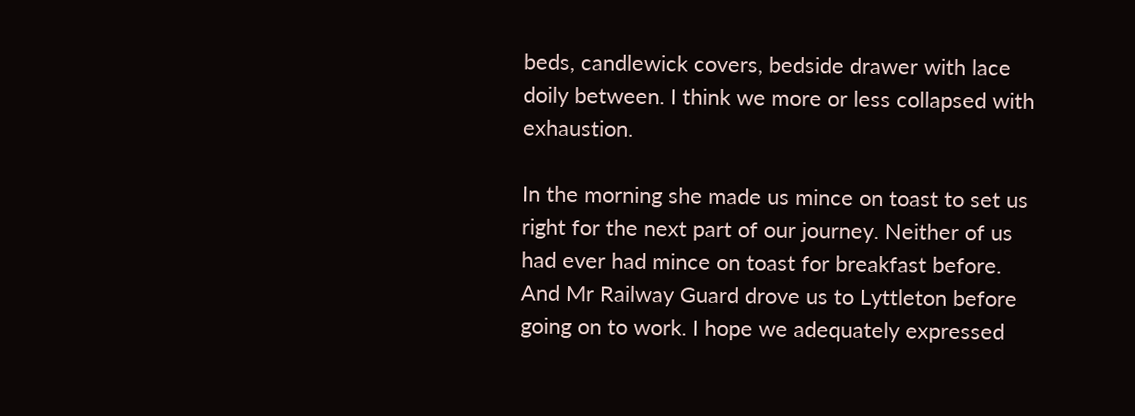beds, candlewick covers, bedside drawer with lace doily between. I think we more or less collapsed with exhaustion.

In the morning she made us mince on toast to set us right for the next part of our journey. Neither of us had ever had mince on toast for breakfast before. And Mr Railway Guard drove us to Lyttleton before going on to work. I hope we adequately expressed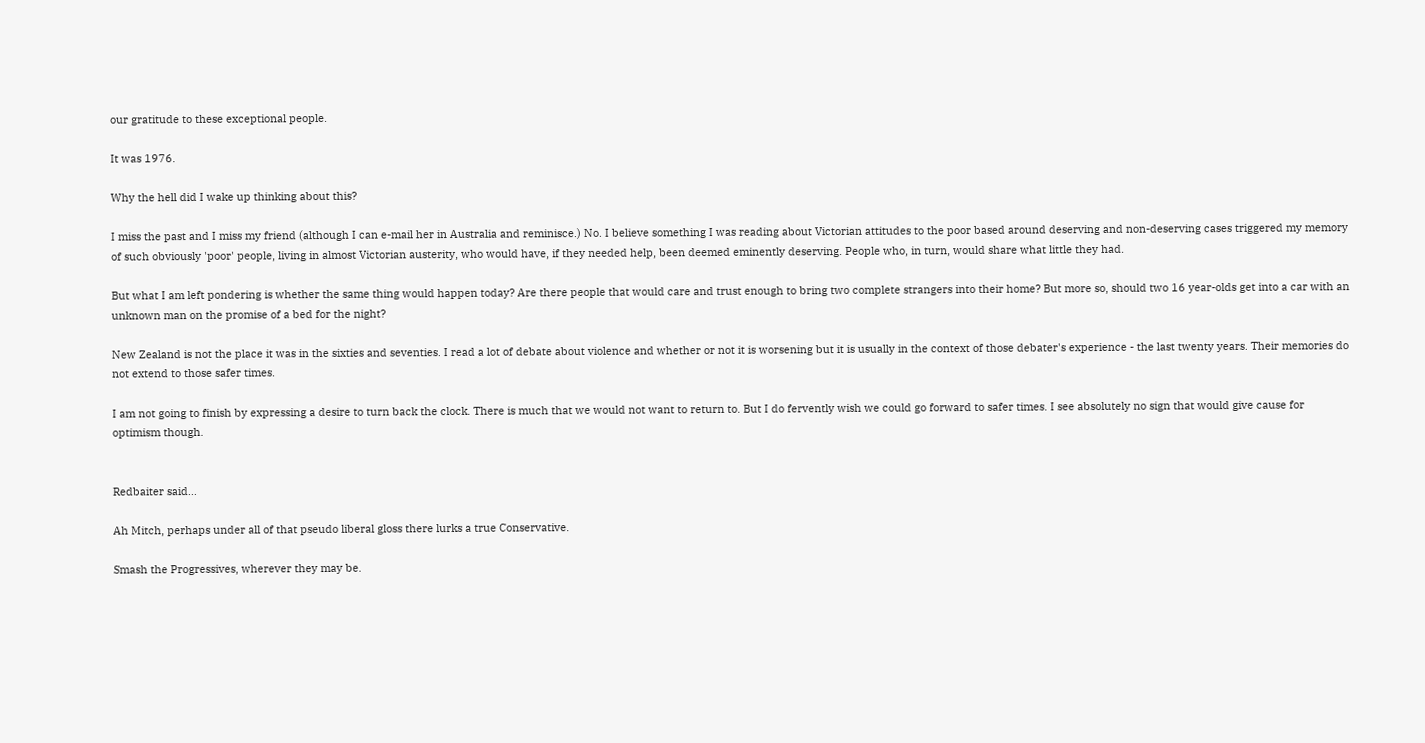our gratitude to these exceptional people.

It was 1976.

Why the hell did I wake up thinking about this?

I miss the past and I miss my friend (although I can e-mail her in Australia and reminisce.) No. I believe something I was reading about Victorian attitudes to the poor based around deserving and non-deserving cases triggered my memory of such obviously 'poor' people, living in almost Victorian austerity, who would have, if they needed help, been deemed eminently deserving. People who, in turn, would share what little they had.

But what I am left pondering is whether the same thing would happen today? Are there people that would care and trust enough to bring two complete strangers into their home? But more so, should two 16 year-olds get into a car with an unknown man on the promise of a bed for the night?

New Zealand is not the place it was in the sixties and seventies. I read a lot of debate about violence and whether or not it is worsening but it is usually in the context of those debater's experience - the last twenty years. Their memories do not extend to those safer times.

I am not going to finish by expressing a desire to turn back the clock. There is much that we would not want to return to. But I do fervently wish we could go forward to safer times. I see absolutely no sign that would give cause for optimism though.


Redbaiter said...

Ah Mitch, perhaps under all of that pseudo liberal gloss there lurks a true Conservative.

Smash the Progressives, wherever they may be.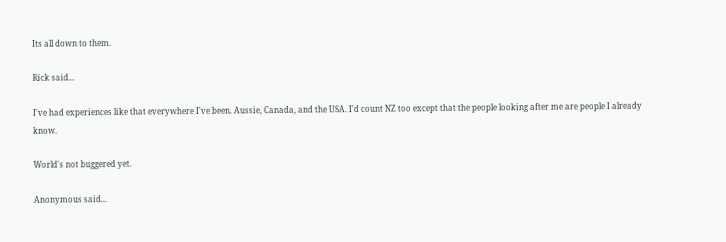Its all down to them.

Rick said...

I've had experiences like that everywhere I've been. Aussie, Canada, and the USA. I'd count NZ too except that the people looking after me are people I already know.

World's not buggered yet.

Anonymous said...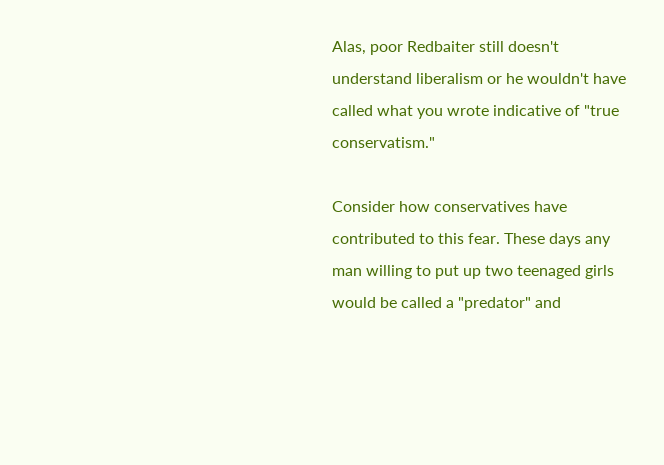Alas, poor Redbaiter still doesn't understand liberalism or he wouldn't have called what you wrote indicative of "true conservatism."

Consider how conservatives have contributed to this fear. These days any man willing to put up two teenaged girls would be called a "predator" and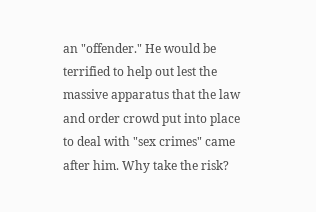an "offender." He would be terrified to help out lest the massive apparatus that the law and order crowd put into place to deal with "sex crimes" came after him. Why take the risk?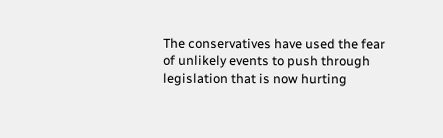The conservatives have used the fear of unlikely events to push through legislation that is now hurting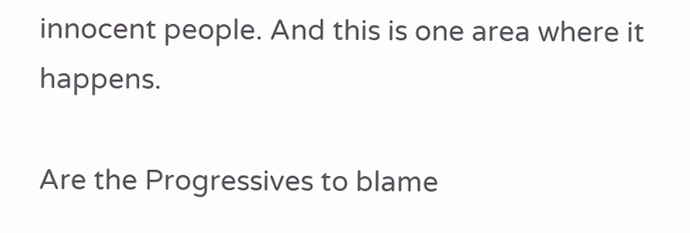innocent people. And this is one area where it happens.

Are the Progressives to blame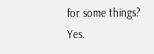for some things? Yes.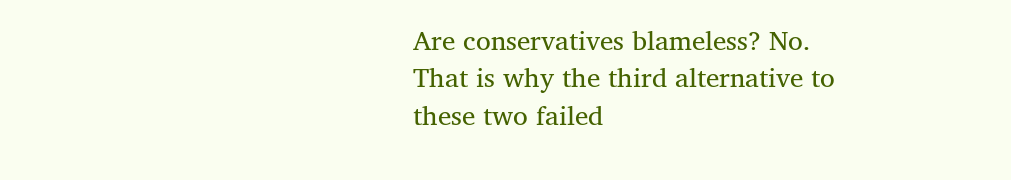Are conservatives blameless? No. That is why the third alternative to these two failed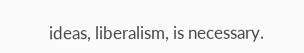ideas, liberalism, is necessary.